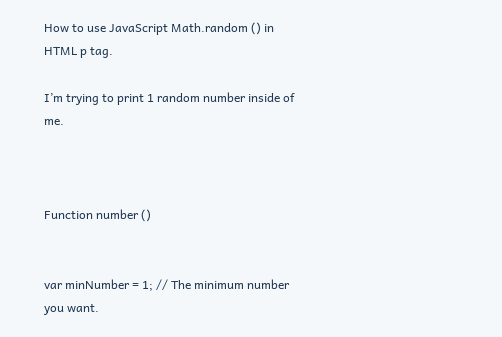How to use JavaScript Math.random () in HTML p tag.

I’m trying to print 1 random number inside of me.



Function number ()


var minNumber = 1; // The minimum number you want.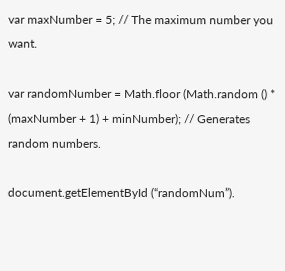var maxNumber = 5; // The maximum number you want.

var randomNumber = Math.floor (Math.random () * (maxNumber + 1) + minNumber); // Generates random numbers.

document.getElementById (“randomNum”).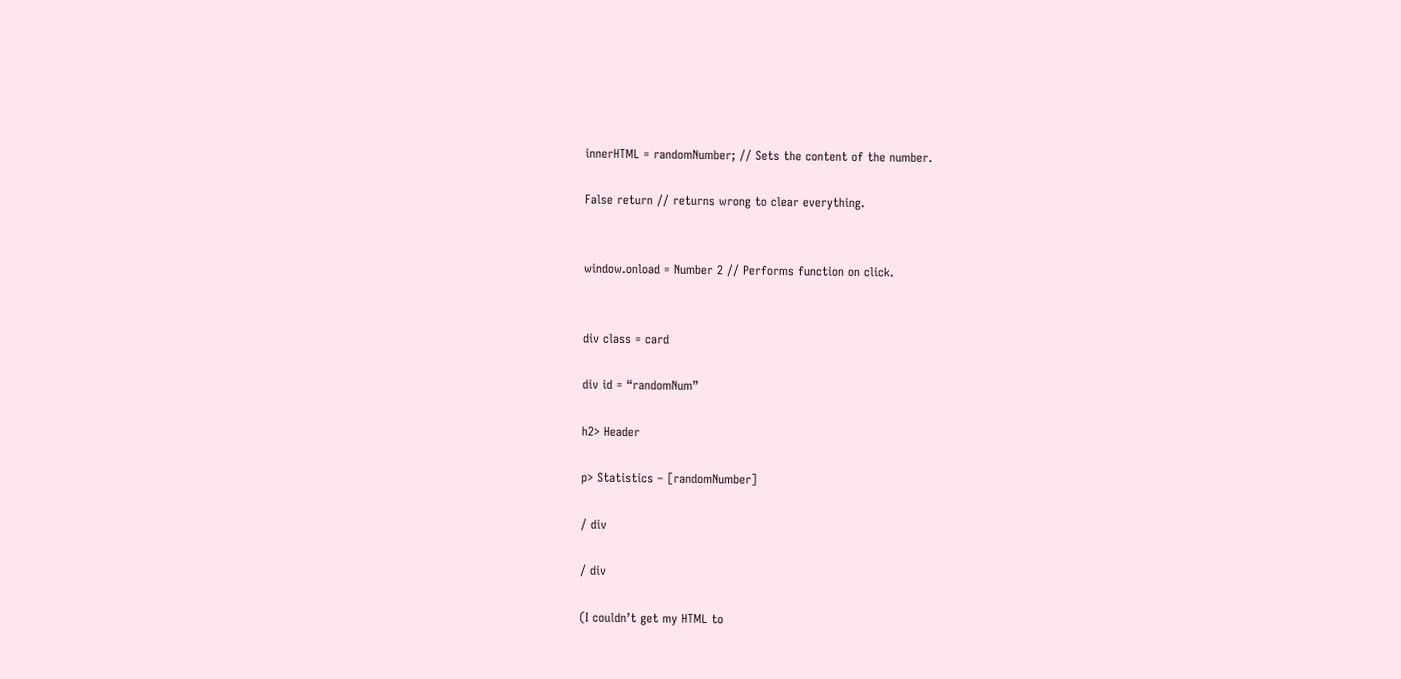innerHTML = randomNumber; // Sets the content of the number.

False return // returns wrong to clear everything.


window.onload = Number 2 // Performs function on click.


div class = card

div id = “randomNum”

h2> Header

p> Statistics – [randomNumber]

/ div

/ div

(I couldn’t get my HTML to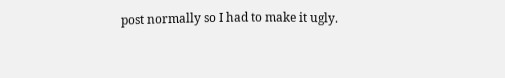post normally so I had to make it ugly.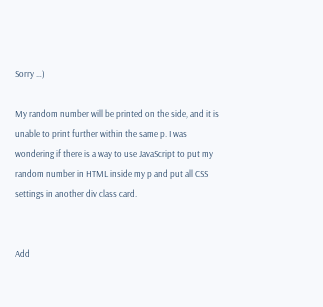Sorry …)

My random number will be printed on the side, and it is unable to print further within the same p. I was wondering if there is a way to use JavaScript to put my random number in HTML inside my p and put all CSS settings in another div class card.


Add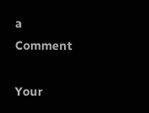a Comment

Your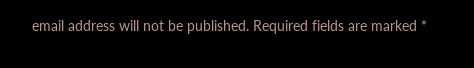email address will not be published. Required fields are marked *